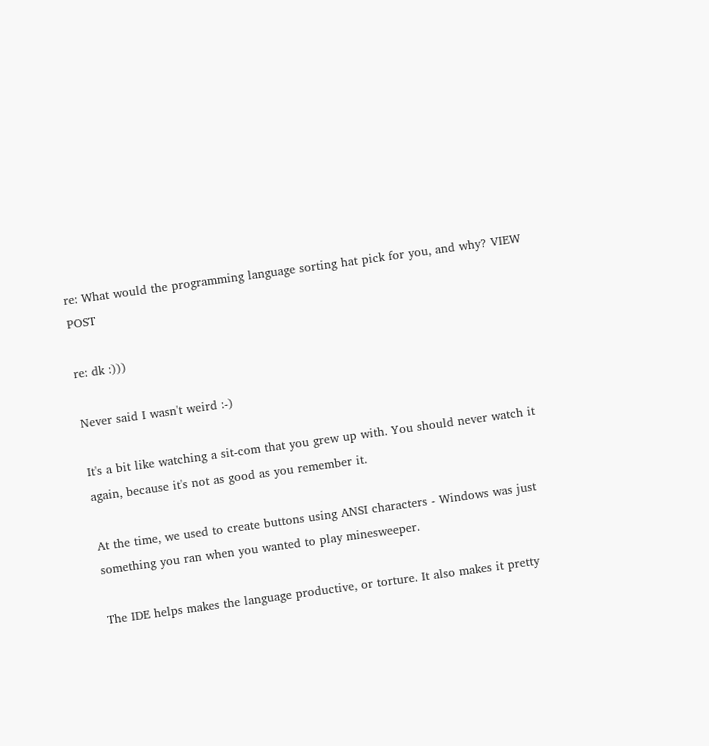re: What would the programming language sorting hat pick for you, and why? VIEW POST

re: dk :)))

Never said I wasn't weird :-)

It's a bit like watching a sit-com that you grew up with. You should never watch it again, because it's not as good as you remember it.

At the time, we used to create buttons using ANSI characters - Windows was just something you ran when you wanted to play minesweeper.

The IDE helps makes the language productive, or torture. It also makes it pretty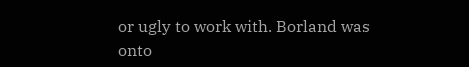or ugly to work with. Borland was onto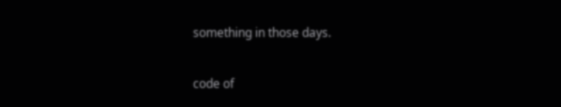something in those days.

code of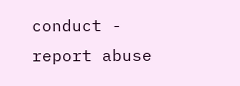conduct - report abuse